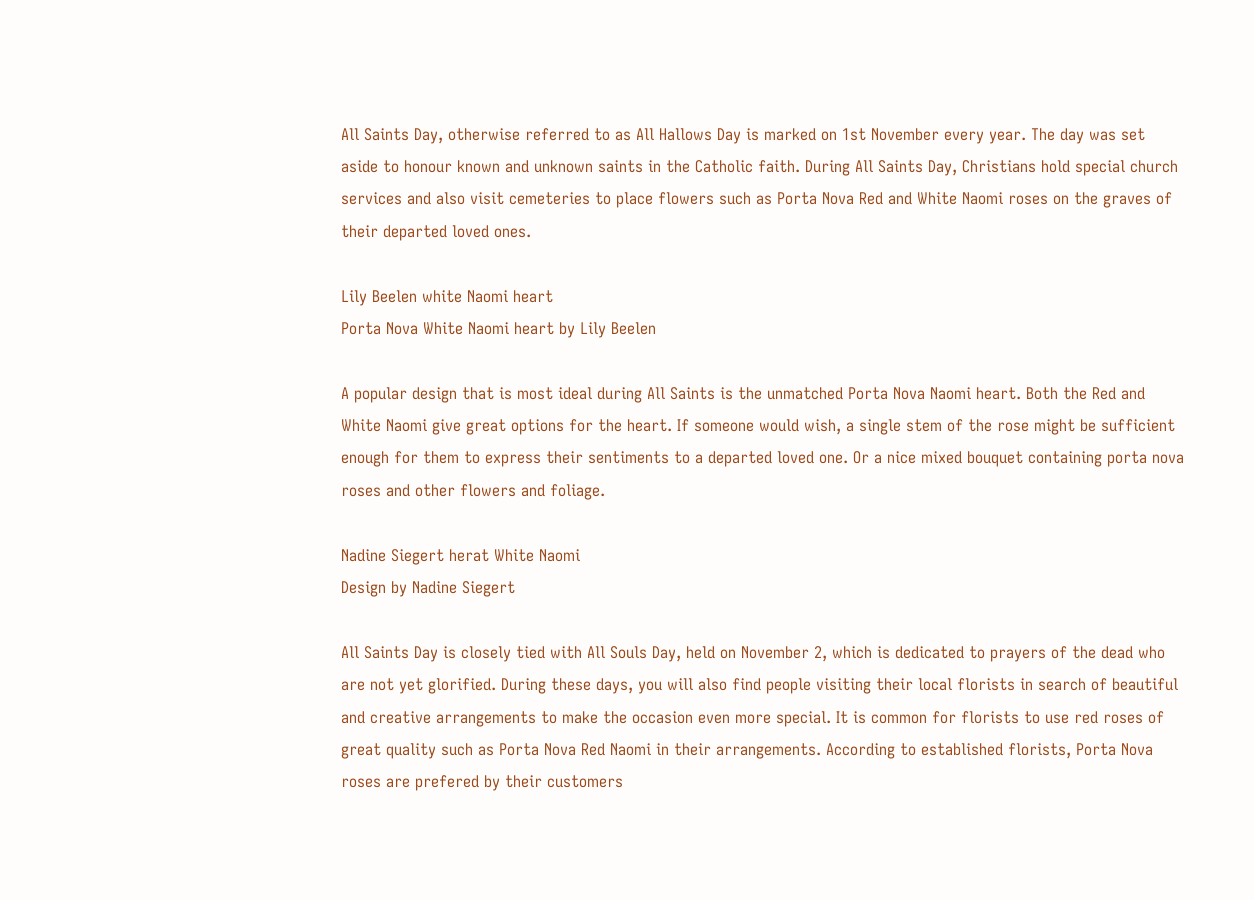All Saints Day, otherwise referred to as All Hallows Day is marked on 1st November every year. The day was set aside to honour known and unknown saints in the Catholic faith. During All Saints Day, Christians hold special church services and also visit cemeteries to place flowers such as Porta Nova Red and White Naomi roses on the graves of their departed loved ones.

Lily Beelen white Naomi heart
Porta Nova White Naomi heart by Lily Beelen

A popular design that is most ideal during All Saints is the unmatched Porta Nova Naomi heart. Both the Red and White Naomi give great options for the heart. If someone would wish, a single stem of the rose might be sufficient enough for them to express their sentiments to a departed loved one. Or a nice mixed bouquet containing porta nova roses and other flowers and foliage.

Nadine Siegert herat White Naomi
Design by Nadine Siegert

All Saints Day is closely tied with All Souls Day, held on November 2, which is dedicated to prayers of the dead who are not yet glorified. During these days, you will also find people visiting their local florists in search of beautiful and creative arrangements to make the occasion even more special. It is common for florists to use red roses of great quality such as Porta Nova Red Naomi in their arrangements. According to established florists, Porta Nova roses are prefered by their customers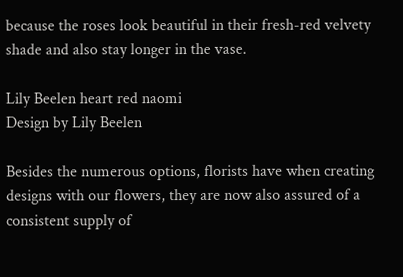because the roses look beautiful in their fresh-red velvety shade and also stay longer in the vase.

Lily Beelen heart red naomi
Design by Lily Beelen

Besides the numerous options, florists have when creating designs with our flowers, they are now also assured of a consistent supply of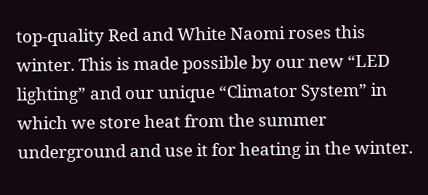top-quality Red and White Naomi roses this winter. This is made possible by our new “LED lighting” and our unique “Climator System” in which we store heat from the summer underground and use it for heating in the winter.